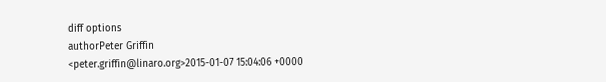diff options
authorPeter Griffin <peter.griffin@linaro.org>2015-01-07 15:04:06 +0000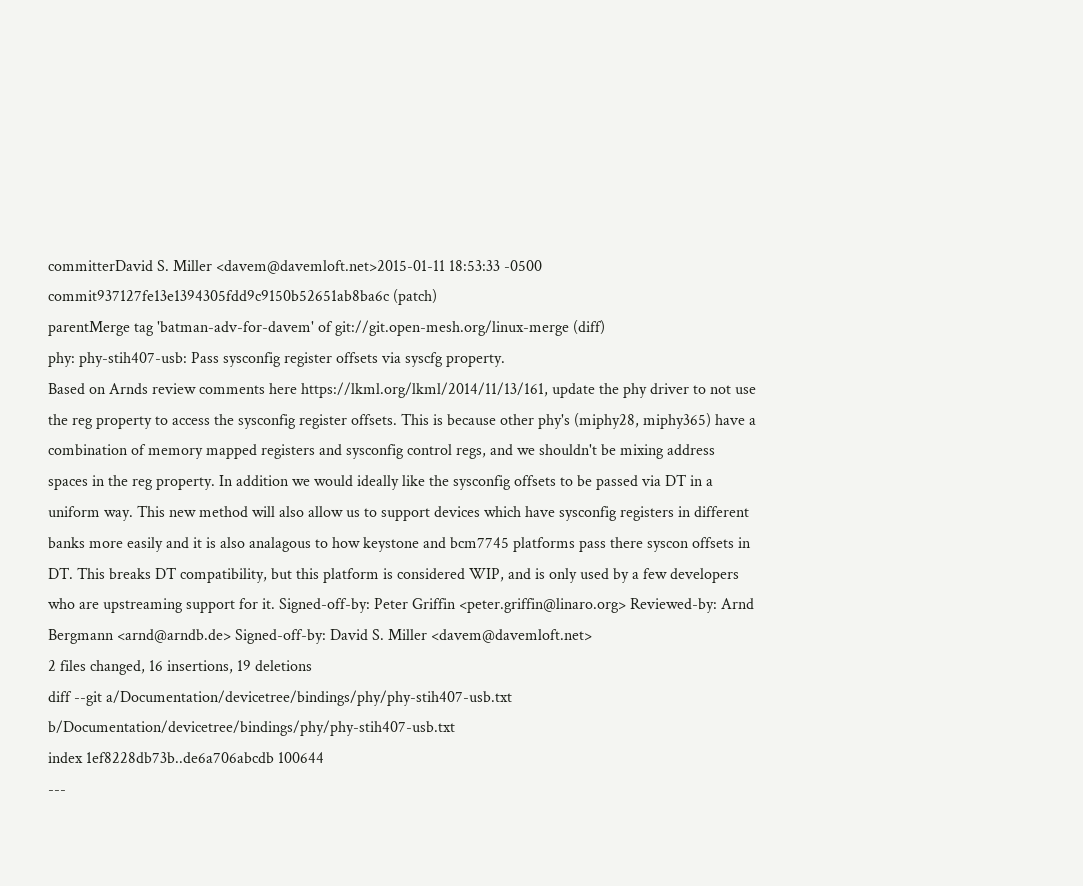committerDavid S. Miller <davem@davemloft.net>2015-01-11 18:53:33 -0500
commit937127fe13e1394305fdd9c9150b52651ab8ba6c (patch)
parentMerge tag 'batman-adv-for-davem' of git://git.open-mesh.org/linux-merge (diff)
phy: phy-stih407-usb: Pass sysconfig register offsets via syscfg property.
Based on Arnds review comments here https://lkml.org/lkml/2014/11/13/161, update the phy driver to not use the reg property to access the sysconfig register offsets. This is because other phy's (miphy28, miphy365) have a combination of memory mapped registers and sysconfig control regs, and we shouldn't be mixing address spaces in the reg property. In addition we would ideally like the sysconfig offsets to be passed via DT in a uniform way. This new method will also allow us to support devices which have sysconfig registers in different banks more easily and it is also analagous to how keystone and bcm7745 platforms pass there syscon offsets in DT. This breaks DT compatibility, but this platform is considered WIP, and is only used by a few developers who are upstreaming support for it. Signed-off-by: Peter Griffin <peter.griffin@linaro.org> Reviewed-by: Arnd Bergmann <arnd@arndb.de> Signed-off-by: David S. Miller <davem@davemloft.net>
2 files changed, 16 insertions, 19 deletions
diff --git a/Documentation/devicetree/bindings/phy/phy-stih407-usb.txt b/Documentation/devicetree/bindings/phy/phy-stih407-usb.txt
index 1ef8228db73b..de6a706abcdb 100644
---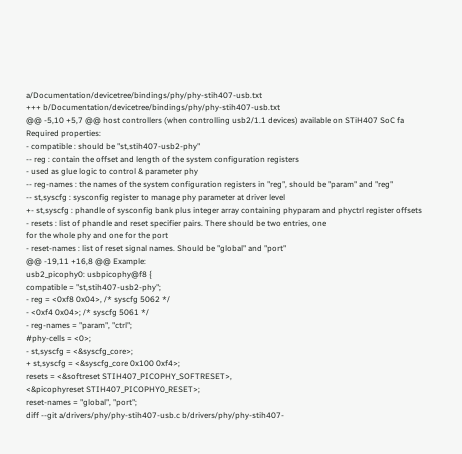a/Documentation/devicetree/bindings/phy/phy-stih407-usb.txt
+++ b/Documentation/devicetree/bindings/phy/phy-stih407-usb.txt
@@ -5,10 +5,7 @@ host controllers (when controlling usb2/1.1 devices) available on STiH407 SoC fa
Required properties:
- compatible : should be "st,stih407-usb2-phy"
-- reg : contain the offset and length of the system configuration registers
- used as glue logic to control & parameter phy
-- reg-names : the names of the system configuration registers in "reg", should be "param" and "reg"
-- st,syscfg : sysconfig register to manage phy parameter at driver level
+- st,syscfg : phandle of sysconfig bank plus integer array containing phyparam and phyctrl register offsets
- resets : list of phandle and reset specifier pairs. There should be two entries, one
for the whole phy and one for the port
- reset-names : list of reset signal names. Should be "global" and "port"
@@ -19,11 +16,8 @@ Example:
usb2_picophy0: usbpicophy@f8 {
compatible = "st,stih407-usb2-phy";
- reg = <0xf8 0x04>, /* syscfg 5062 */
- <0xf4 0x04>; /* syscfg 5061 */
- reg-names = "param", "ctrl";
#phy-cells = <0>;
- st,syscfg = <&syscfg_core>;
+ st,syscfg = <&syscfg_core 0x100 0xf4>;
resets = <&softreset STIH407_PICOPHY_SOFTRESET>,
<&picophyreset STIH407_PICOPHY0_RESET>;
reset-names = "global", "port";
diff --git a/drivers/phy/phy-stih407-usb.c b/drivers/phy/phy-stih407-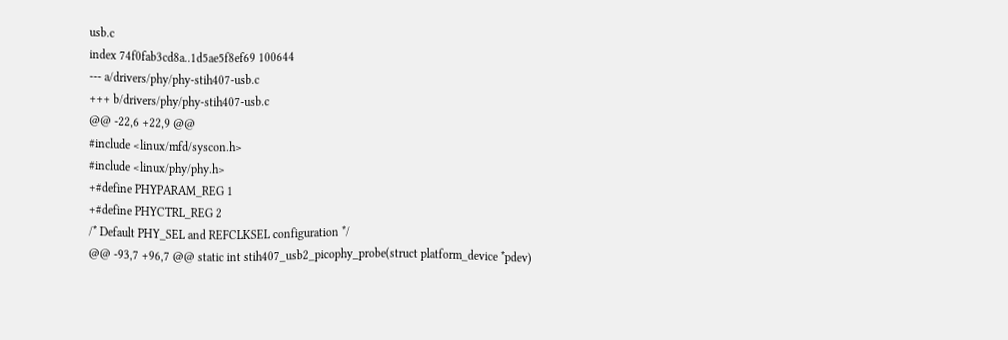usb.c
index 74f0fab3cd8a..1d5ae5f8ef69 100644
--- a/drivers/phy/phy-stih407-usb.c
+++ b/drivers/phy/phy-stih407-usb.c
@@ -22,6 +22,9 @@
#include <linux/mfd/syscon.h>
#include <linux/phy/phy.h>
+#define PHYPARAM_REG 1
+#define PHYCTRL_REG 2
/* Default PHY_SEL and REFCLKSEL configuration */
@@ -93,7 +96,7 @@ static int stih407_usb2_picophy_probe(struct platform_device *pdev)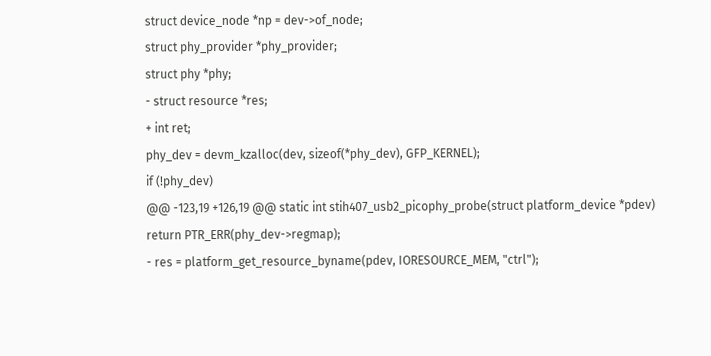struct device_node *np = dev->of_node;
struct phy_provider *phy_provider;
struct phy *phy;
- struct resource *res;
+ int ret;
phy_dev = devm_kzalloc(dev, sizeof(*phy_dev), GFP_KERNEL);
if (!phy_dev)
@@ -123,19 +126,19 @@ static int stih407_usb2_picophy_probe(struct platform_device *pdev)
return PTR_ERR(phy_dev->regmap);
- res = platform_get_resource_byname(pdev, IORESOURCE_MEM, "ctrl");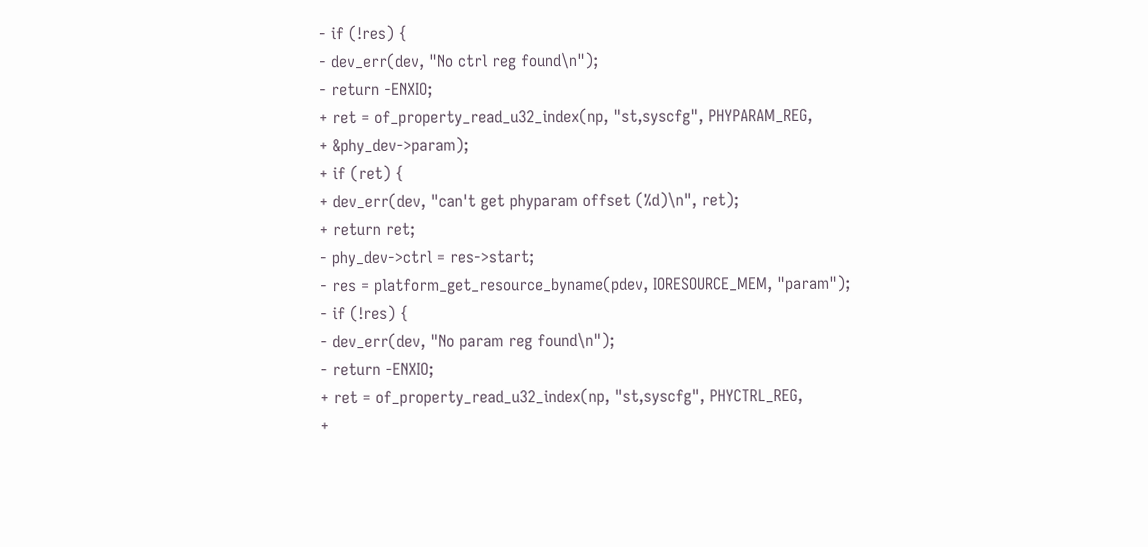- if (!res) {
- dev_err(dev, "No ctrl reg found\n");
- return -ENXIO;
+ ret = of_property_read_u32_index(np, "st,syscfg", PHYPARAM_REG,
+ &phy_dev->param);
+ if (ret) {
+ dev_err(dev, "can't get phyparam offset (%d)\n", ret);
+ return ret;
- phy_dev->ctrl = res->start;
- res = platform_get_resource_byname(pdev, IORESOURCE_MEM, "param");
- if (!res) {
- dev_err(dev, "No param reg found\n");
- return -ENXIO;
+ ret = of_property_read_u32_index(np, "st,syscfg", PHYCTRL_REG,
+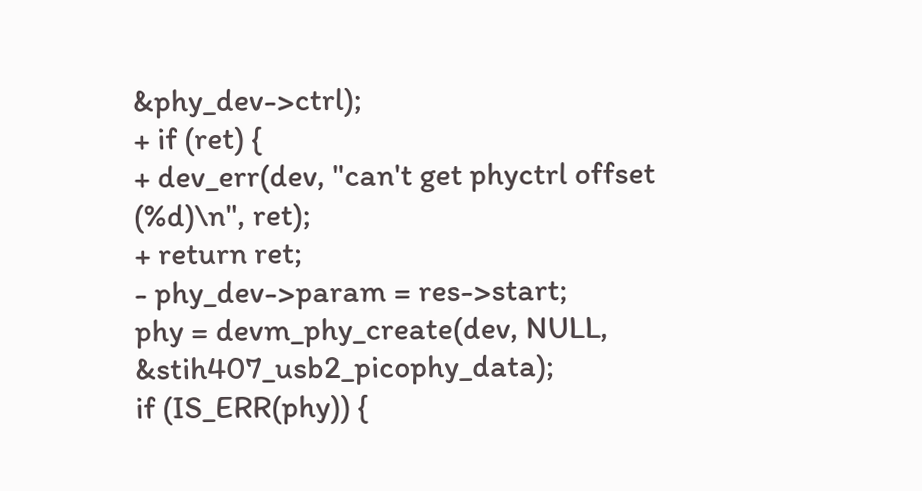&phy_dev->ctrl);
+ if (ret) {
+ dev_err(dev, "can't get phyctrl offset (%d)\n", ret);
+ return ret;
- phy_dev->param = res->start;
phy = devm_phy_create(dev, NULL, &stih407_usb2_picophy_data);
if (IS_ERR(phy)) {